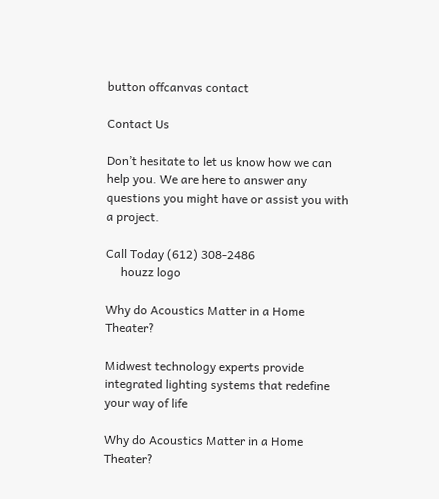button offcanvas contact

Contact Us

Don’t hesitate to let us know how we can help you. We are here to answer any questions you might have or assist you with a project.

Call Today (612) 308-2486
     houzz logo

Why do Acoustics Matter in a Home Theater?

Midwest technology experts provide integrated lighting systems that redefine your way of life

Why do Acoustics Matter in a Home Theater?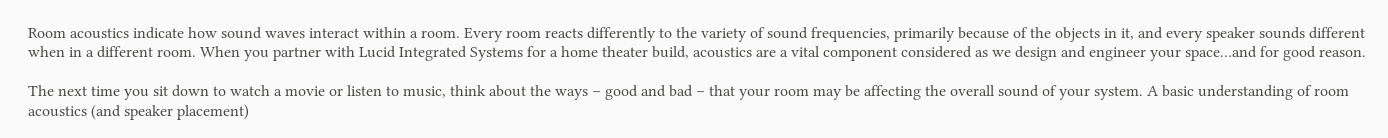Room acoustics indicate how sound waves interact within a room. Every room reacts differently to the variety of sound frequencies, primarily because of the objects in it, and every speaker sounds different when in a different room. When you partner with Lucid Integrated Systems for a home theater build, acoustics are a vital component considered as we design and engineer your space…and for good reason.

The next time you sit down to watch a movie or listen to music, think about the ways – good and bad – that your room may be affecting the overall sound of your system. A basic understanding of room acoustics (and speaker placement)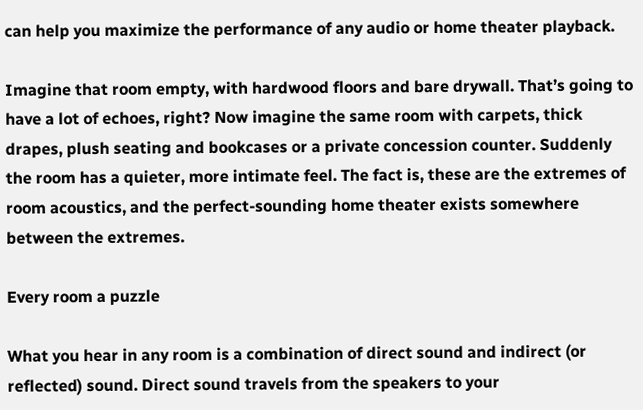can help you maximize the performance of any audio or home theater playback.

Imagine that room empty, with hardwood floors and bare drywall. That’s going to have a lot of echoes, right? Now imagine the same room with carpets, thick drapes, plush seating and bookcases or a private concession counter. Suddenly the room has a quieter, more intimate feel. The fact is, these are the extremes of room acoustics, and the perfect-sounding home theater exists somewhere between the extremes.

Every room a puzzle

What you hear in any room is a combination of direct sound and indirect (or reflected) sound. Direct sound travels from the speakers to your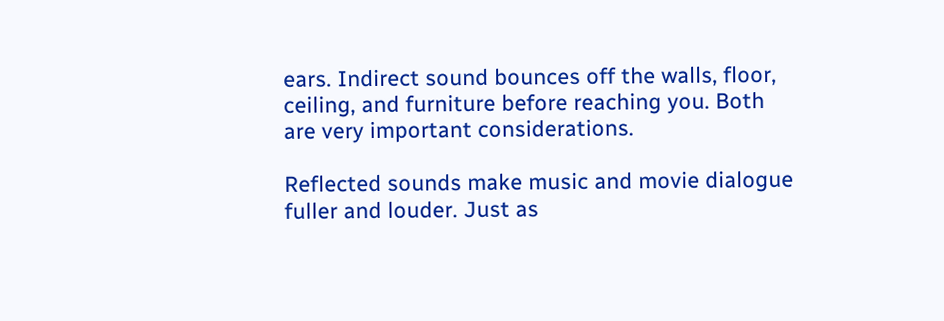ears. Indirect sound bounces off the walls, floor, ceiling, and furniture before reaching you. Both are very important considerations.

Reflected sounds make music and movie dialogue fuller and louder. Just as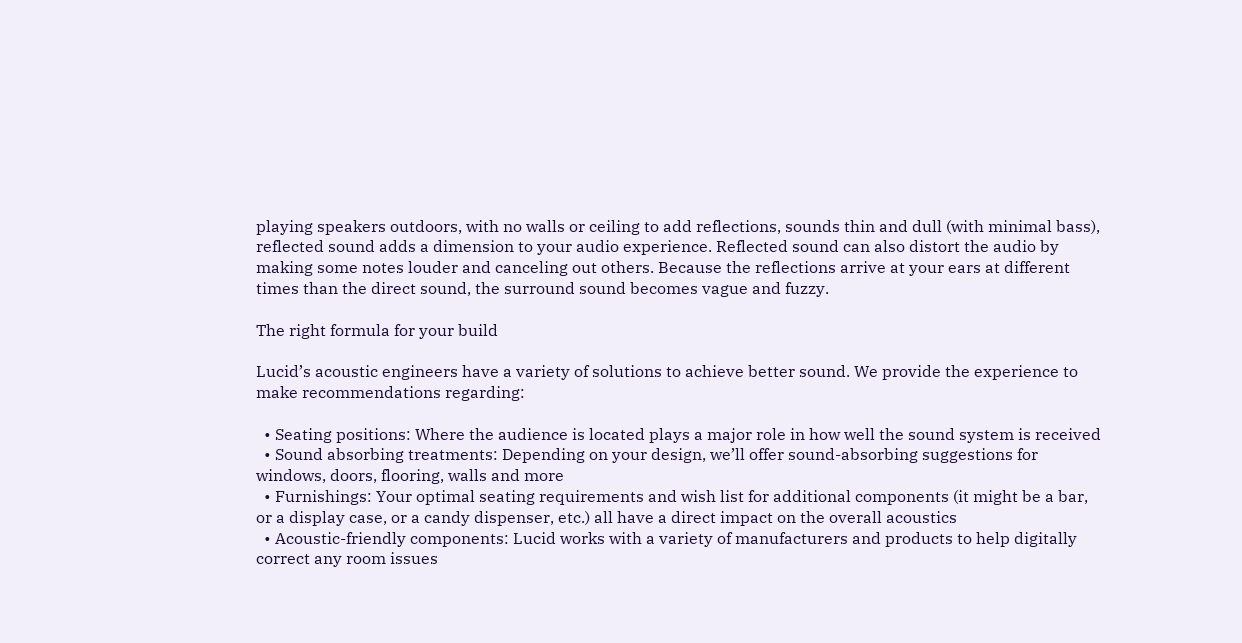playing speakers outdoors, with no walls or ceiling to add reflections, sounds thin and dull (with minimal bass), reflected sound adds a dimension to your audio experience. Reflected sound can also distort the audio by making some notes louder and canceling out others. Because the reflections arrive at your ears at different times than the direct sound, the surround sound becomes vague and fuzzy.

The right formula for your build

Lucid’s acoustic engineers have a variety of solutions to achieve better sound. We provide the experience to make recommendations regarding:

  • Seating positions: Where the audience is located plays a major role in how well the sound system is received
  • Sound absorbing treatments: Depending on your design, we’ll offer sound-absorbing suggestions for windows, doors, flooring, walls and more
  • Furnishings: Your optimal seating requirements and wish list for additional components (it might be a bar, or a display case, or a candy dispenser, etc.) all have a direct impact on the overall acoustics
  • Acoustic-friendly components: Lucid works with a variety of manufacturers and products to help digitally correct any room issues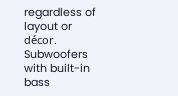regardless of layout or décor. Subwoofers with built-in bass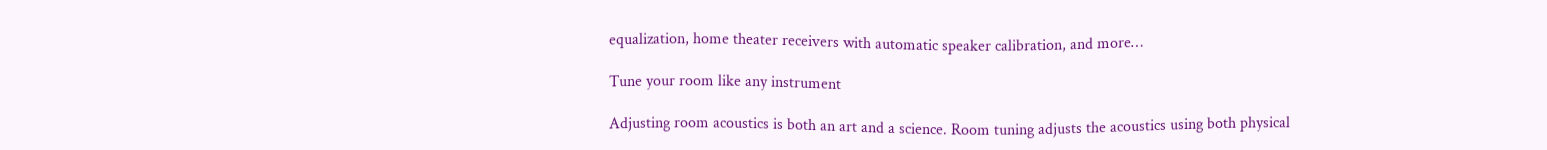equalization, home theater receivers with automatic speaker calibration, and more…

Tune your room like any instrument

Adjusting room acoustics is both an art and a science. Room tuning adjusts the acoustics using both physical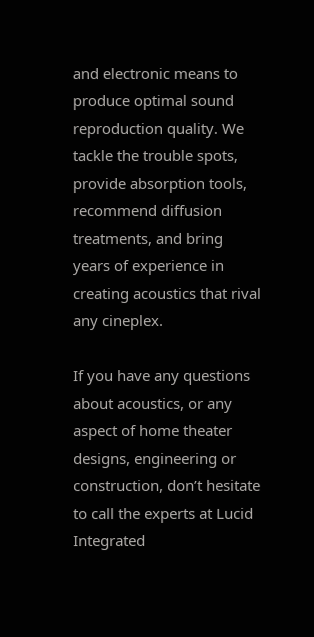and electronic means to produce optimal sound reproduction quality. We tackle the trouble spots, provide absorption tools, recommend diffusion treatments, and bring years of experience in creating acoustics that rival any cineplex.

If you have any questions about acoustics, or any aspect of home theater designs, engineering or construction, don’t hesitate to call the experts at Lucid Integrated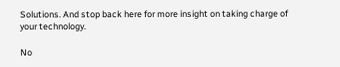Solutions. And stop back here for more insight on taking charge of your technology.

No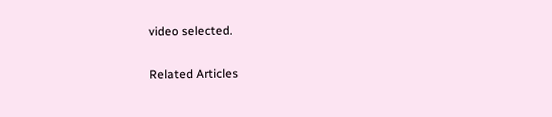video selected.

Related Articles